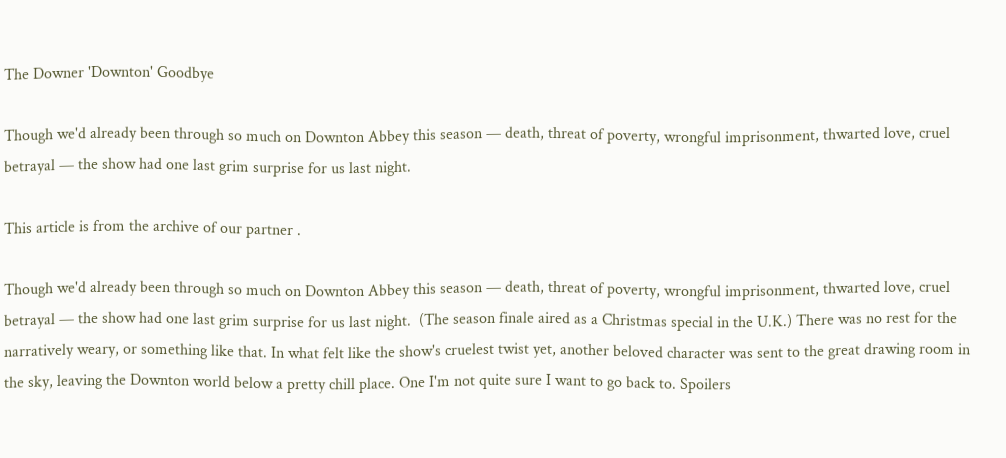The Downer 'Downton' Goodbye

Though we'd already been through so much on Downton Abbey this season — death, threat of poverty, wrongful imprisonment, thwarted love, cruel betrayal — the show had one last grim surprise for us last night.

This article is from the archive of our partner .

Though we'd already been through so much on Downton Abbey this season — death, threat of poverty, wrongful imprisonment, thwarted love, cruel betrayal — the show had one last grim surprise for us last night.  (The season finale aired as a Christmas special in the U.K.) There was no rest for the narratively weary, or something like that. In what felt like the show's cruelest twist yet, another beloved character was sent to the great drawing room in the sky, leaving the Downton world below a pretty chill place. One I'm not quite sure I want to go back to. Spoilers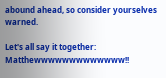abound ahead, so consider yourselves warned.

Let's all say it together: Matthewwwwwwwwwwwww!!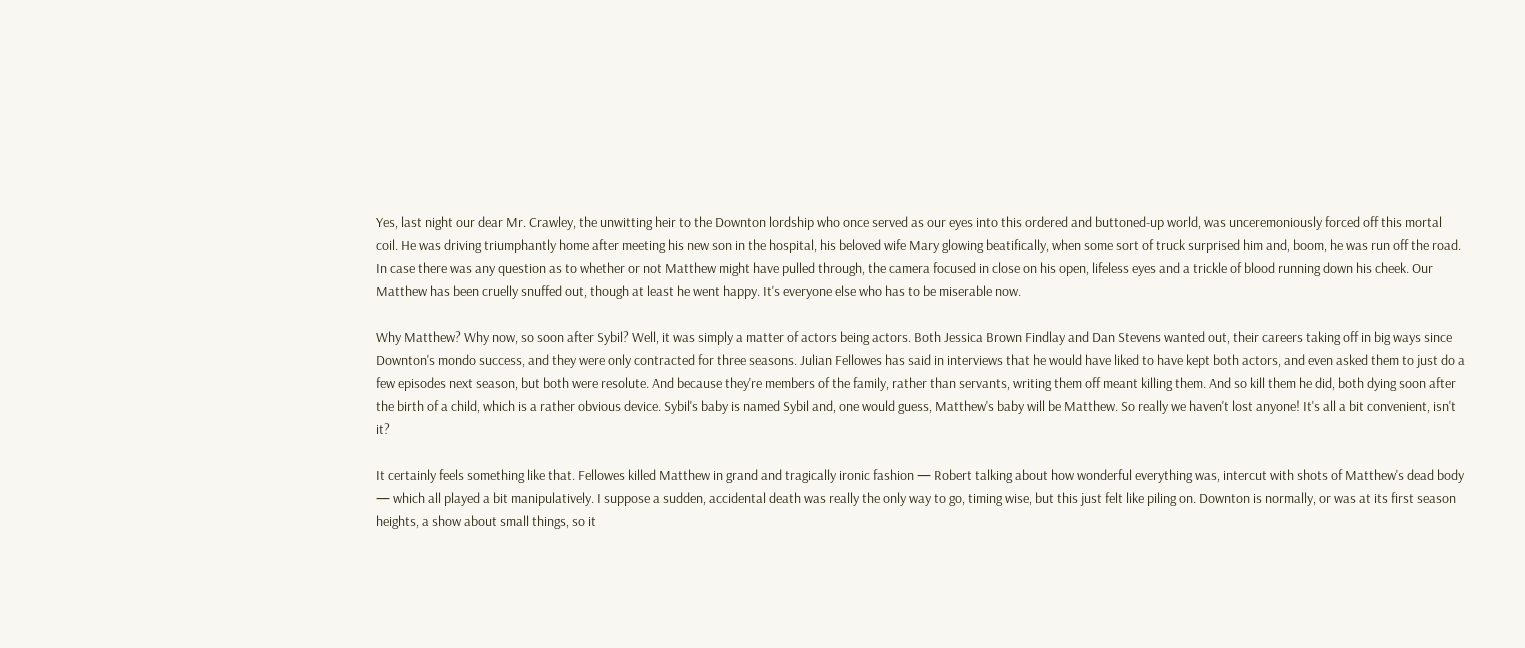Yes, last night our dear Mr. Crawley, the unwitting heir to the Downton lordship who once served as our eyes into this ordered and buttoned-up world, was unceremoniously forced off this mortal coil. He was driving triumphantly home after meeting his new son in the hospital, his beloved wife Mary glowing beatifically, when some sort of truck surprised him and, boom, he was run off the road. In case there was any question as to whether or not Matthew might have pulled through, the camera focused in close on his open, lifeless eyes and a trickle of blood running down his cheek. Our Matthew has been cruelly snuffed out, though at least he went happy. It's everyone else who has to be miserable now.

Why Matthew? Why now, so soon after Sybil? Well, it was simply a matter of actors being actors. Both Jessica Brown Findlay and Dan Stevens wanted out, their careers taking off in big ways since Downton's mondo success, and they were only contracted for three seasons. Julian Fellowes has said in interviews that he would have liked to have kept both actors, and even asked them to just do a few episodes next season, but both were resolute. And because they're members of the family, rather than servants, writing them off meant killing them. And so kill them he did, both dying soon after the birth of a child, which is a rather obvious device. Sybil's baby is named Sybil and, one would guess, Matthew's baby will be Matthew. So really we haven't lost anyone! It's all a bit convenient, isn't it?

It certainly feels something like that. Fellowes killed Matthew in grand and tragically ironic fashion — Robert talking about how wonderful everything was, intercut with shots of Matthew's dead body — which all played a bit manipulatively. I suppose a sudden, accidental death was really the only way to go, timing wise, but this just felt like piling on. Downton is normally, or was at its first season heights, a show about small things, so it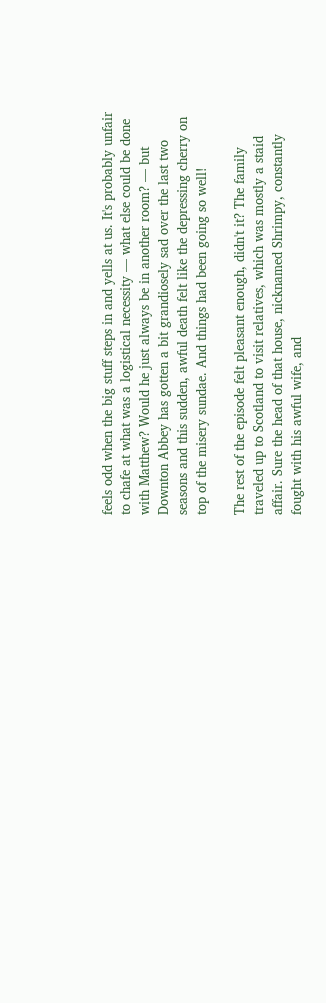feels odd when the big stuff steps in and yells at us. It's probably unfair to chafe at what was a logistical necessity — what else could be done with Matthew? Would he just always be in another room? — but Downton Abbey has gotten a bit grandiosely sad over the last two seasons and this sudden, awful death felt like the depressing cherry on top of the misery sundae. And things had been going so well!

The rest of the episode felt pleasant enough, didn't it? The family traveled up to Scotland to visit relatives, which was mostly a staid affair. Sure the head of that house, nicknamed Shrimpy, constantly fought with his awful wife, and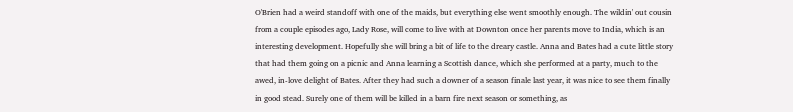O'Brien had a weird standoff with one of the maids, but everything else went smoothly enough. The wildin' out cousin from a couple episodes ago, Lady Rose, will come to live with at Downton once her parents move to India, which is an interesting development. Hopefully she will bring a bit of life to the dreary castle. Anna and Bates had a cute little story that had them going on a picnic and Anna learning a Scottish dance, which she performed at a party, much to the awed, in-love delight of Bates. After they had such a downer of a season finale last year, it was nice to see them finally in good stead. Surely one of them will be killed in a barn fire next season or something, as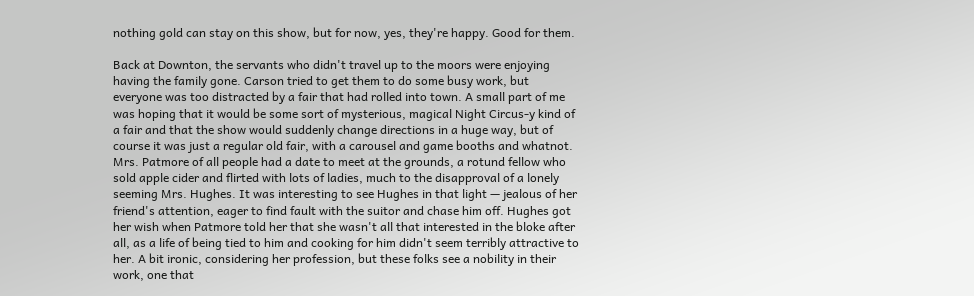nothing gold can stay on this show, but for now, yes, they're happy. Good for them.

Back at Downton, the servants who didn't travel up to the moors were enjoying having the family gone. Carson tried to get them to do some busy work, but everyone was too distracted by a fair that had rolled into town. A small part of me was hoping that it would be some sort of mysterious, magical Night Circus-y kind of a fair and that the show would suddenly change directions in a huge way, but of course it was just a regular old fair, with a carousel and game booths and whatnot. Mrs. Patmore of all people had a date to meet at the grounds, a rotund fellow who sold apple cider and flirted with lots of ladies, much to the disapproval of a lonely seeming Mrs. Hughes. It was interesting to see Hughes in that light — jealous of her friend's attention, eager to find fault with the suitor and chase him off. Hughes got her wish when Patmore told her that she wasn't all that interested in the bloke after all, as a life of being tied to him and cooking for him didn't seem terribly attractive to her. A bit ironic, considering her profession, but these folks see a nobility in their work, one that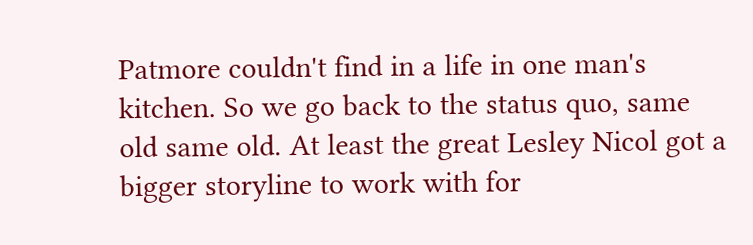Patmore couldn't find in a life in one man's kitchen. So we go back to the status quo, same old same old. At least the great Lesley Nicol got a bigger storyline to work with for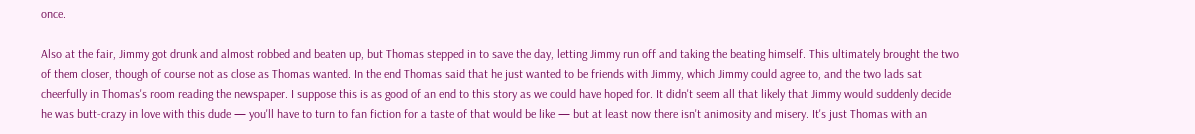once.

Also at the fair, Jimmy got drunk and almost robbed and beaten up, but Thomas stepped in to save the day, letting Jimmy run off and taking the beating himself. This ultimately brought the two of them closer, though of course not as close as Thomas wanted. In the end Thomas said that he just wanted to be friends with Jimmy, which Jimmy could agree to, and the two lads sat cheerfully in Thomas's room reading the newspaper. I suppose this is as good of an end to this story as we could have hoped for. It didn't seem all that likely that Jimmy would suddenly decide he was butt-crazy in love with this dude — you'll have to turn to fan fiction for a taste of that would be like — but at least now there isn't animosity and misery. It's just Thomas with an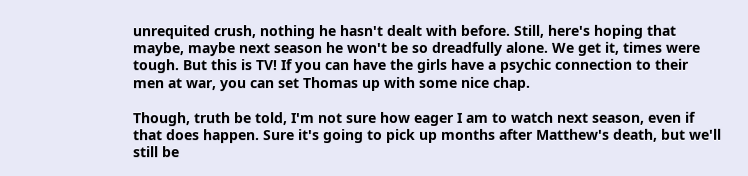unrequited crush, nothing he hasn't dealt with before. Still, here's hoping that maybe, maybe next season he won't be so dreadfully alone. We get it, times were tough. But this is TV! If you can have the girls have a psychic connection to their men at war, you can set Thomas up with some nice chap.

Though, truth be told, I'm not sure how eager I am to watch next season, even if that does happen. Sure it's going to pick up months after Matthew's death, but we'll still be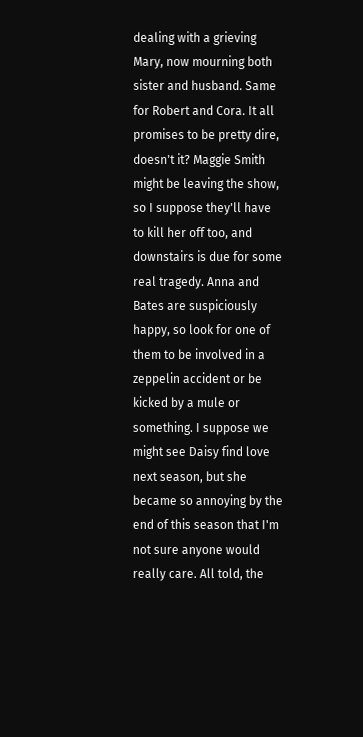dealing with a grieving Mary, now mourning both sister and husband. Same for Robert and Cora. It all promises to be pretty dire, doesn't it? Maggie Smith might be leaving the show, so I suppose they'll have to kill her off too, and downstairs is due for some real tragedy. Anna and Bates are suspiciously happy, so look for one of them to be involved in a zeppelin accident or be kicked by a mule or something. I suppose we might see Daisy find love next season, but she became so annoying by the end of this season that I'm not sure anyone would really care. All told, the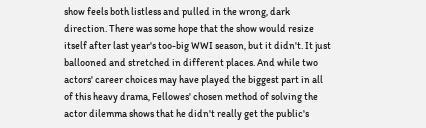show feels both listless and pulled in the wrong, dark direction. There was some hope that the show would resize itself after last year's too-big WWI season, but it didn't. It just ballooned and stretched in different places. And while two actors' career choices may have played the biggest part in all of this heavy drama, Fellowes' chosen method of solving the actor dilemma shows that he didn't really get the public's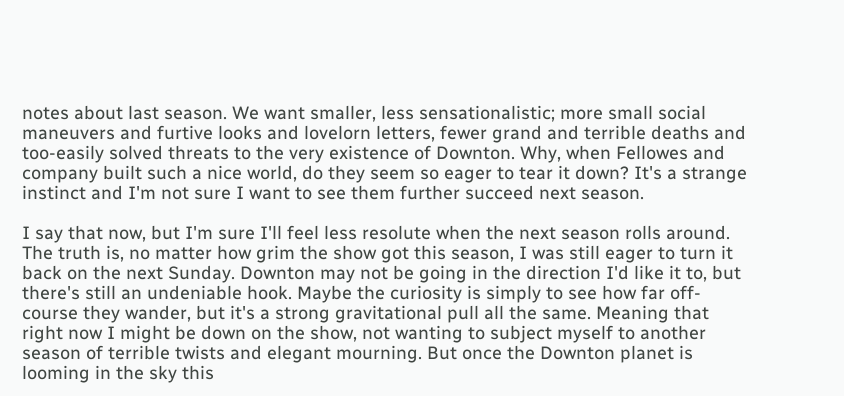notes about last season. We want smaller, less sensationalistic; more small social maneuvers and furtive looks and lovelorn letters, fewer grand and terrible deaths and too-easily solved threats to the very existence of Downton. Why, when Fellowes and company built such a nice world, do they seem so eager to tear it down? It's a strange instinct and I'm not sure I want to see them further succeed next season.

I say that now, but I'm sure I'll feel less resolute when the next season rolls around. The truth is, no matter how grim the show got this season, I was still eager to turn it back on the next Sunday. Downton may not be going in the direction I'd like it to, but there's still an undeniable hook. Maybe the curiosity is simply to see how far off-course they wander, but it's a strong gravitational pull all the same. Meaning that right now I might be down on the show, not wanting to subject myself to another season of terrible twists and elegant mourning. But once the Downton planet is looming in the sky this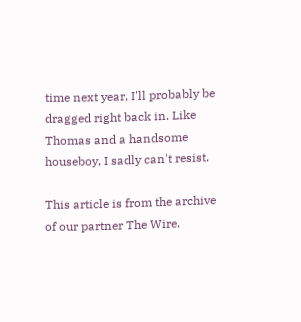time next year, I'll probably be dragged right back in. Like Thomas and a handsome houseboy, I sadly can't resist.

This article is from the archive of our partner The Wire.